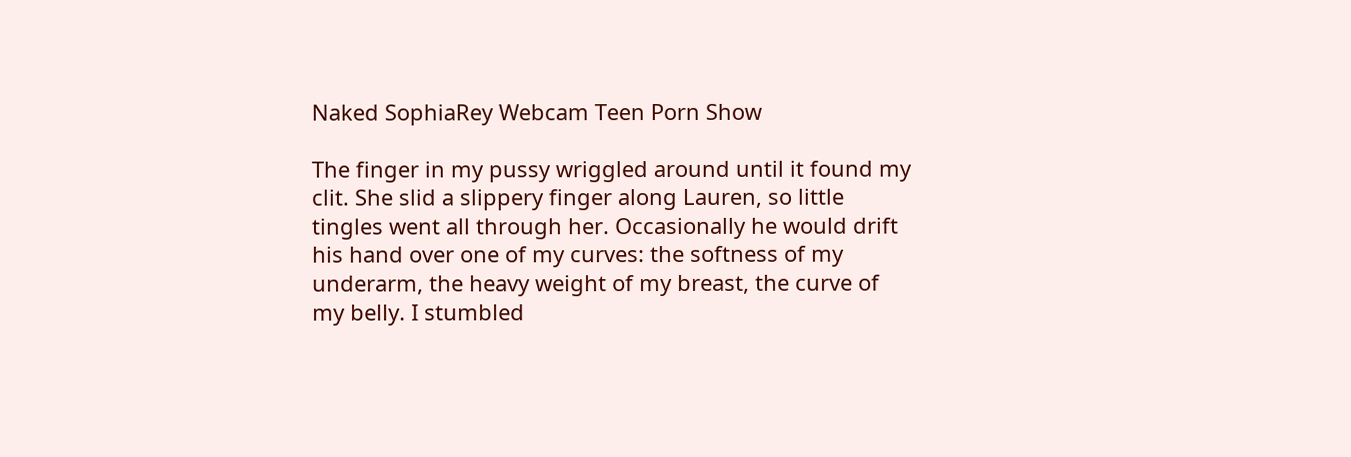Naked SophiaRey Webcam Teen Porn Show

The finger in my pussy wriggled around until it found my clit. She slid a slippery finger along Lauren, so little tingles went all through her. Occasionally he would drift his hand over one of my curves: the softness of my underarm, the heavy weight of my breast, the curve of my belly. I stumbled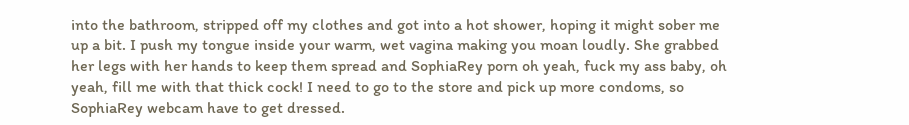into the bathroom, stripped off my clothes and got into a hot shower, hoping it might sober me up a bit. I push my tongue inside your warm, wet vagina making you moan loudly. She grabbed her legs with her hands to keep them spread and SophiaRey porn oh yeah, fuck my ass baby, oh yeah, fill me with that thick cock! I need to go to the store and pick up more condoms, so SophiaRey webcam have to get dressed.